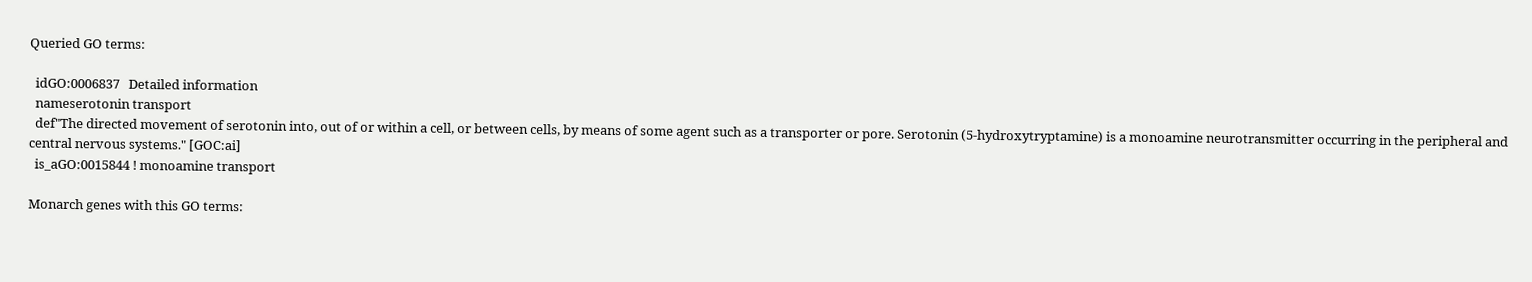Queried GO terms:

  idGO:0006837   Detailed information
  nameserotonin transport
  def"The directed movement of serotonin into, out of or within a cell, or between cells, by means of some agent such as a transporter or pore. Serotonin (5-hydroxytryptamine) is a monoamine neurotransmitter occurring in the peripheral and central nervous systems." [GOC:ai]
  is_aGO:0015844 ! monoamine transport

Monarch genes with this GO terms: